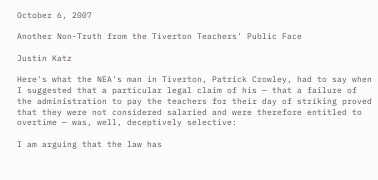October 6, 2007

Another Non-Truth from the Tiverton Teachers' Public Face

Justin Katz

Here's what the NEA's man in Tiverton, Patrick Crowley, had to say when I suggested that a particular legal claim of his — that a failure of the administration to pay the teachers for their day of striking proved that they were not considered salaried and were therefore entitled to overtime — was, well, deceptively selective:

I am arguing that the law has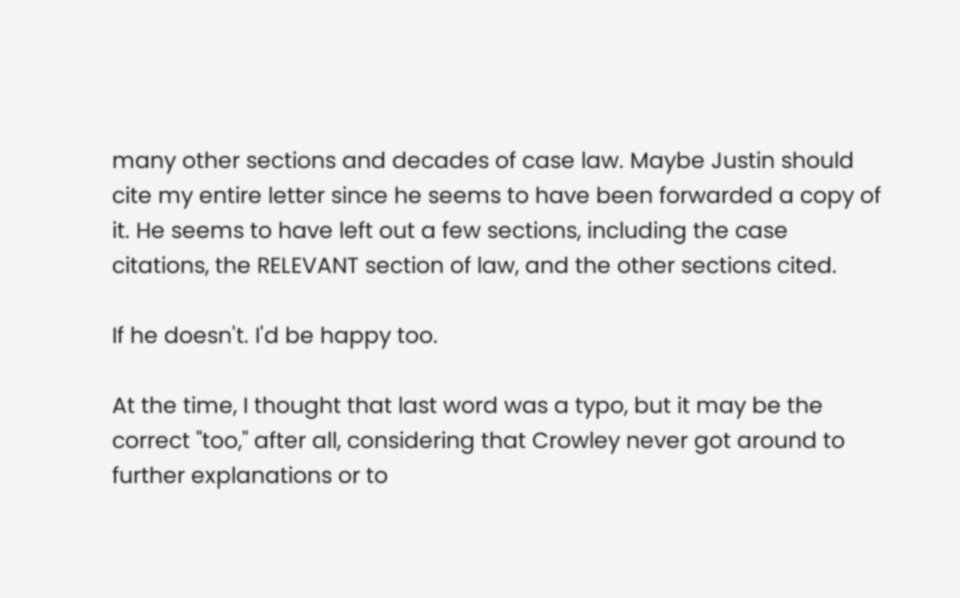many other sections and decades of case law. Maybe Justin should cite my entire letter since he seems to have been forwarded a copy of it. He seems to have left out a few sections, including the case citations, the RELEVANT section of law, and the other sections cited.

If he doesn't. I'd be happy too.

At the time, I thought that last word was a typo, but it may be the correct "too," after all, considering that Crowley never got around to further explanations or to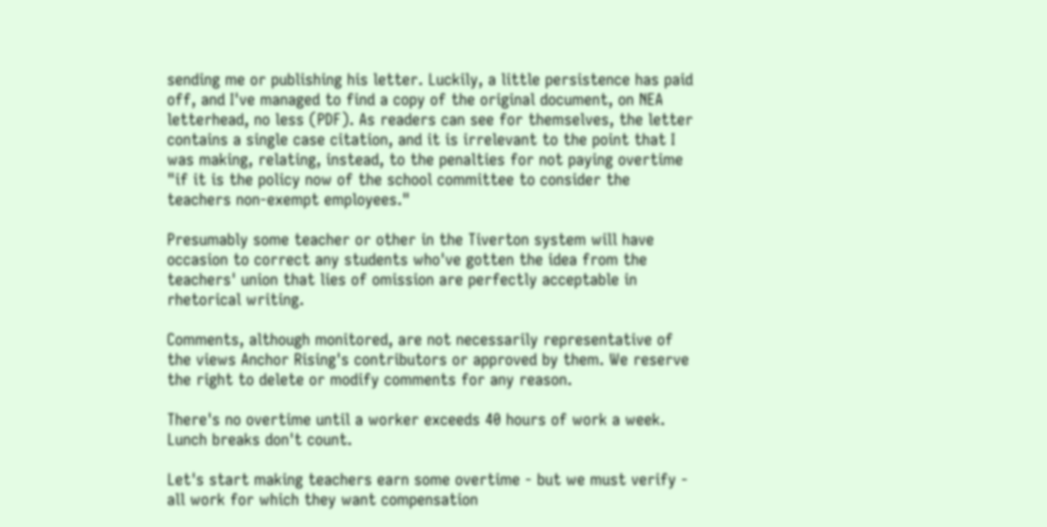sending me or publishing his letter. Luckily, a little persistence has paid off, and I've managed to find a copy of the original document, on NEA letterhead, no less (PDF). As readers can see for themselves, the letter contains a single case citation, and it is irrelevant to the point that I was making, relating, instead, to the penalties for not paying overtime "if it is the policy now of the school committee to consider the teachers non-exempt employees."

Presumably some teacher or other in the Tiverton system will have occasion to correct any students who've gotten the idea from the teachers' union that lies of omission are perfectly acceptable in rhetorical writing.

Comments, although monitored, are not necessarily representative of the views Anchor Rising's contributors or approved by them. We reserve the right to delete or modify comments for any reason.

There's no overtime until a worker exceeds 40 hours of work a week. Lunch breaks don't count.

Let's start making teachers earn some overtime - but we must verify - all work for which they want compensation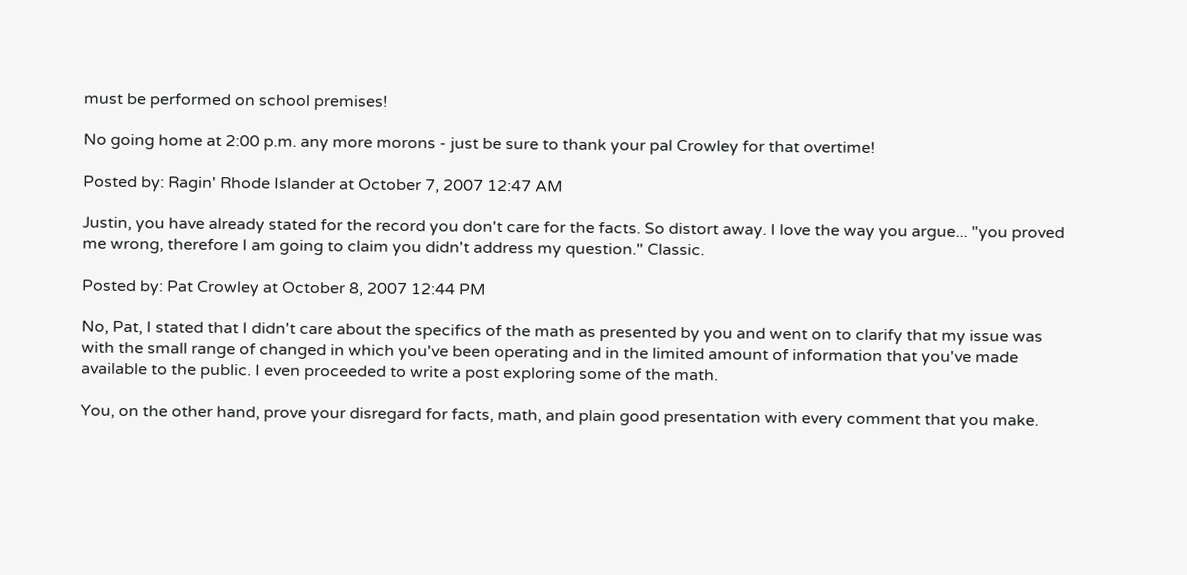must be performed on school premises!

No going home at 2:00 p.m. any more morons - just be sure to thank your pal Crowley for that overtime!

Posted by: Ragin' Rhode Islander at October 7, 2007 12:47 AM

Justin, you have already stated for the record you don't care for the facts. So distort away. I love the way you argue... "you proved me wrong, therefore I am going to claim you didn't address my question." Classic.

Posted by: Pat Crowley at October 8, 2007 12:44 PM

No, Pat, I stated that I didn't care about the specifics of the math as presented by you and went on to clarify that my issue was with the small range of changed in which you've been operating and in the limited amount of information that you've made available to the public. I even proceeded to write a post exploring some of the math.

You, on the other hand, prove your disregard for facts, math, and plain good presentation with every comment that you make.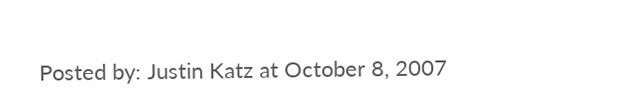Posted by: Justin Katz at October 8, 2007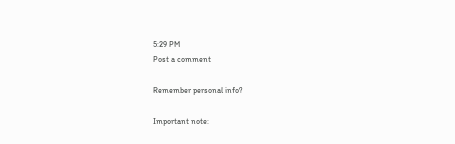5:29 PM
Post a comment

Remember personal info?

Important note: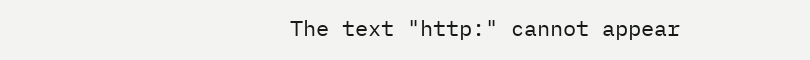The text "http:" cannot appear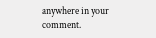anywhere in your comment.